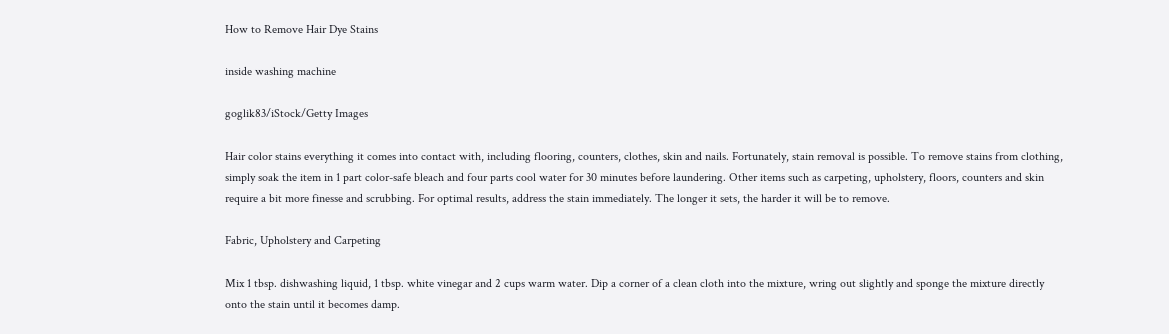How to Remove Hair Dye Stains

inside washing machine

goglik83/iStock/Getty Images

Hair color stains everything it comes into contact with, including flooring, counters, clothes, skin and nails. Fortunately, stain removal is possible. To remove stains from clothing, simply soak the item in 1 part color-safe bleach and four parts cool water for 30 minutes before laundering. Other items such as carpeting, upholstery, floors, counters and skin require a bit more finesse and scrubbing. For optimal results, address the stain immediately. The longer it sets, the harder it will be to remove.

Fabric, Upholstery and Carpeting

Mix 1 tbsp. dishwashing liquid, 1 tbsp. white vinegar and 2 cups warm water. Dip a corner of a clean cloth into the mixture, wring out slightly and sponge the mixture directly onto the stain until it becomes damp.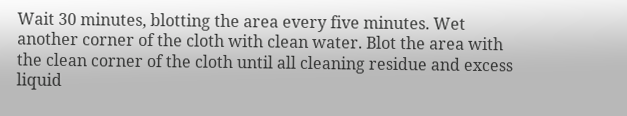Wait 30 minutes, blotting the area every five minutes. Wet another corner of the cloth with clean water. Blot the area with the clean corner of the cloth until all cleaning residue and excess liquid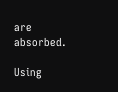are absorbed.

Using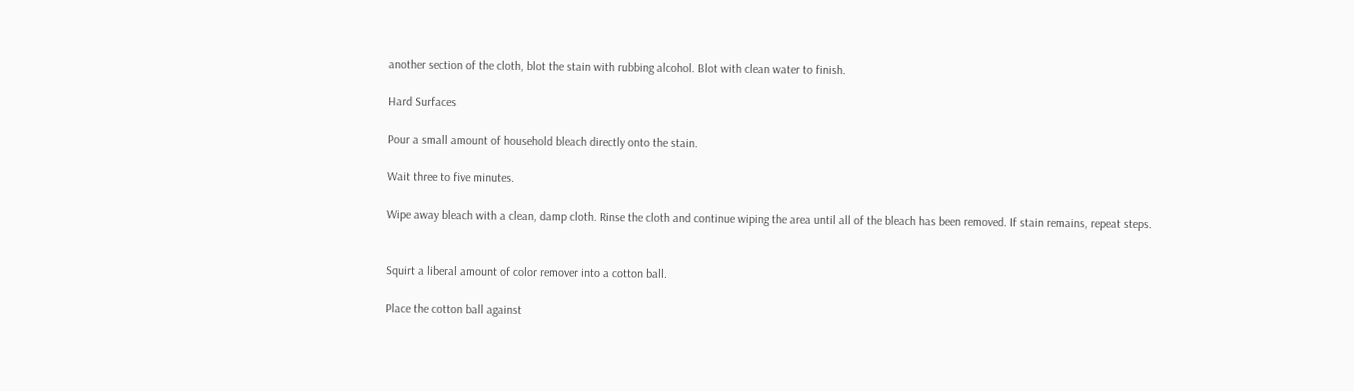another section of the cloth, blot the stain with rubbing alcohol. Blot with clean water to finish.

Hard Surfaces

Pour a small amount of household bleach directly onto the stain.

Wait three to five minutes.

Wipe away bleach with a clean, damp cloth. Rinse the cloth and continue wiping the area until all of the bleach has been removed. If stain remains, repeat steps.


Squirt a liberal amount of color remover into a cotton ball.

Place the cotton ball against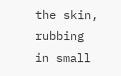the skin, rubbing in small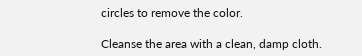circles to remove the color.

Cleanse the area with a clean, damp cloth.